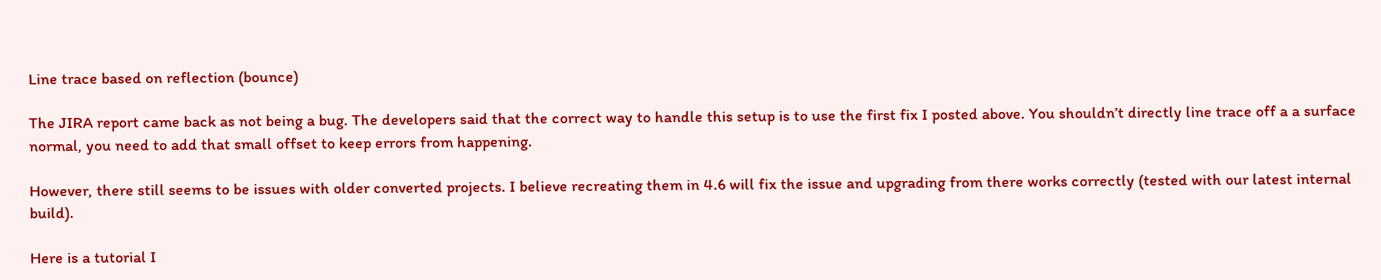Line trace based on reflection (bounce)

The JIRA report came back as not being a bug. The developers said that the correct way to handle this setup is to use the first fix I posted above. You shouldn’t directly line trace off a a surface normal, you need to add that small offset to keep errors from happening.

However, there still seems to be issues with older converted projects. I believe recreating them in 4.6 will fix the issue and upgrading from there works correctly (tested with our latest internal build).

Here is a tutorial I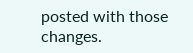posted with those changes.